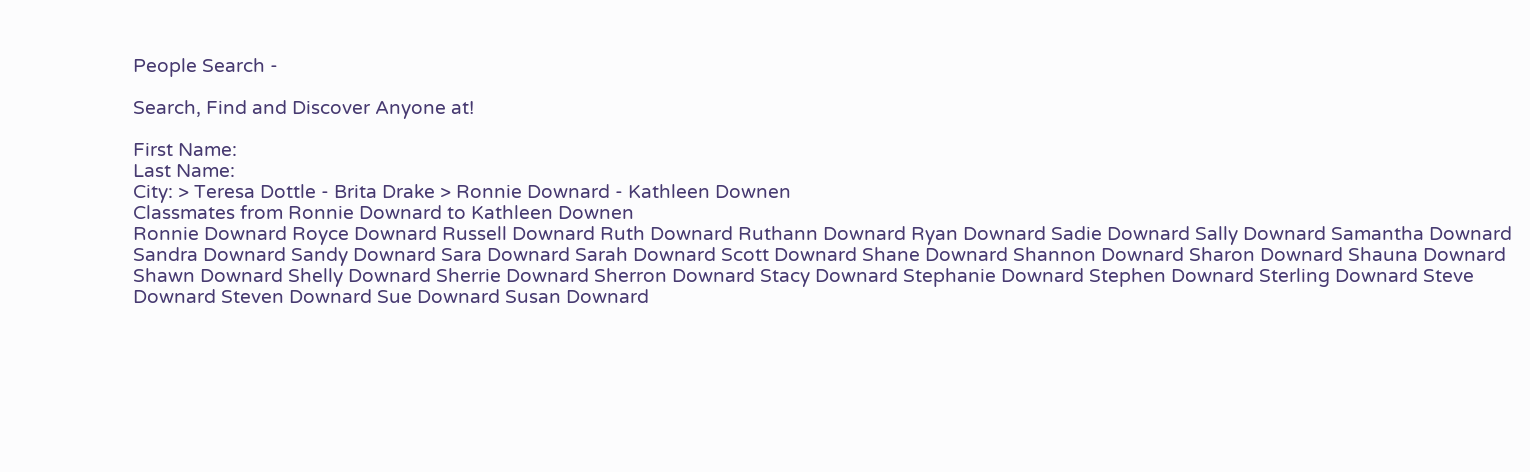People Search -

Search, Find and Discover Anyone at!

First Name:
Last Name:
City: > Teresa Dottle - Brita Drake > Ronnie Downard - Kathleen Downen
Classmates from Ronnie Downard to Kathleen Downen
Ronnie Downard Royce Downard Russell Downard Ruth Downard Ruthann Downard Ryan Downard Sadie Downard Sally Downard Samantha Downard Sandra Downard Sandy Downard Sara Downard Sarah Downard Scott Downard Shane Downard Shannon Downard Sharon Downard Shauna Downard Shawn Downard Shelly Downard Sherrie Downard Sherron Downard Stacy Downard Stephanie Downard Stephen Downard Sterling Downard Steve Downard Steven Downard Sue Downard Susan Downard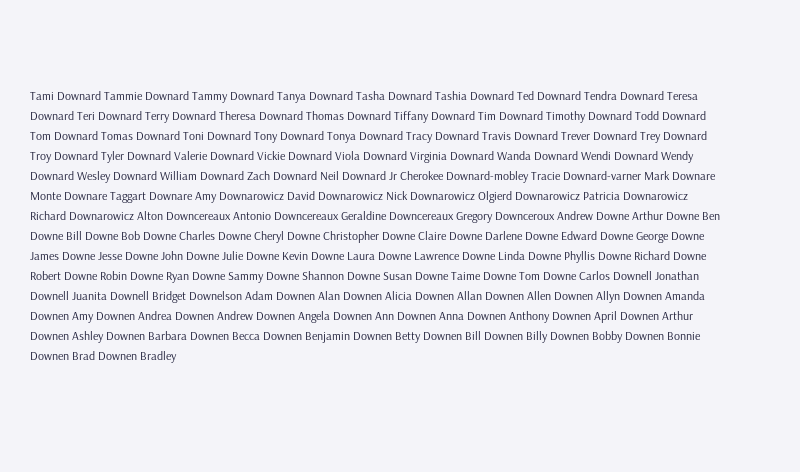Tami Downard Tammie Downard Tammy Downard Tanya Downard Tasha Downard Tashia Downard Ted Downard Tendra Downard Teresa Downard Teri Downard Terry Downard Theresa Downard Thomas Downard Tiffany Downard Tim Downard Timothy Downard Todd Downard Tom Downard Tomas Downard Toni Downard Tony Downard Tonya Downard Tracy Downard Travis Downard Trever Downard Trey Downard Troy Downard Tyler Downard Valerie Downard Vickie Downard Viola Downard Virginia Downard Wanda Downard Wendi Downard Wendy Downard Wesley Downard William Downard Zach Downard Neil Downard Jr Cherokee Downard-mobley Tracie Downard-varner Mark Downare Monte Downare Taggart Downare Amy Downarowicz David Downarowicz Nick Downarowicz Olgierd Downarowicz Patricia Downarowicz Richard Downarowicz Alton Downcereaux Antonio Downcereaux Geraldine Downcereaux Gregory Downceroux Andrew Downe Arthur Downe Ben Downe Bill Downe Bob Downe Charles Downe Cheryl Downe Christopher Downe Claire Downe Darlene Downe Edward Downe George Downe James Downe Jesse Downe John Downe Julie Downe Kevin Downe Laura Downe Lawrence Downe Linda Downe Phyllis Downe Richard Downe Robert Downe Robin Downe Ryan Downe Sammy Downe Shannon Downe Susan Downe Taime Downe Tom Downe Carlos Downell Jonathan Downell Juanita Downell Bridget Downelson Adam Downen Alan Downen Alicia Downen Allan Downen Allen Downen Allyn Downen Amanda Downen Amy Downen Andrea Downen Andrew Downen Angela Downen Ann Downen Anna Downen Anthony Downen April Downen Arthur Downen Ashley Downen Barbara Downen Becca Downen Benjamin Downen Betty Downen Bill Downen Billy Downen Bobby Downen Bonnie Downen Brad Downen Bradley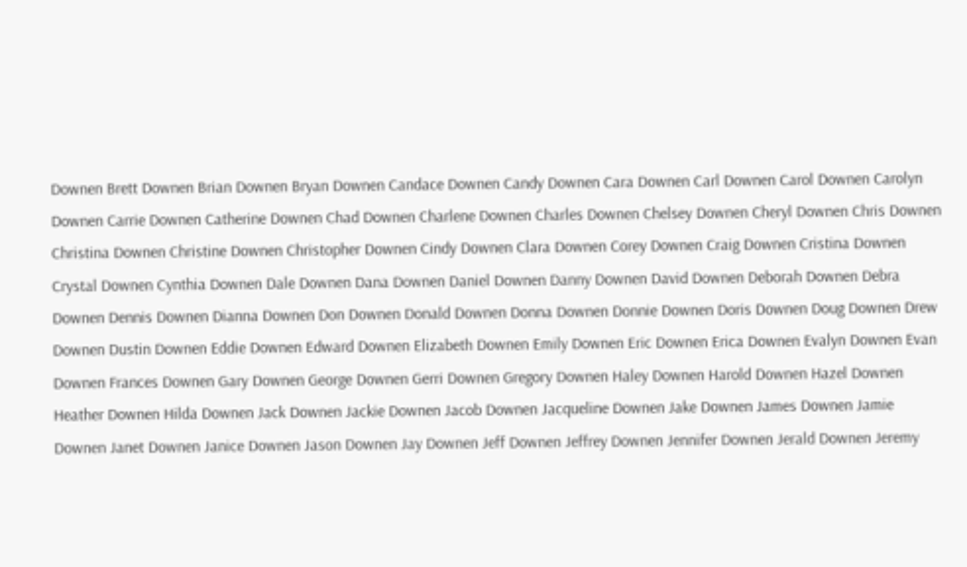Downen Brett Downen Brian Downen Bryan Downen Candace Downen Candy Downen Cara Downen Carl Downen Carol Downen Carolyn Downen Carrie Downen Catherine Downen Chad Downen Charlene Downen Charles Downen Chelsey Downen Cheryl Downen Chris Downen Christina Downen Christine Downen Christopher Downen Cindy Downen Clara Downen Corey Downen Craig Downen Cristina Downen Crystal Downen Cynthia Downen Dale Downen Dana Downen Daniel Downen Danny Downen David Downen Deborah Downen Debra Downen Dennis Downen Dianna Downen Don Downen Donald Downen Donna Downen Donnie Downen Doris Downen Doug Downen Drew Downen Dustin Downen Eddie Downen Edward Downen Elizabeth Downen Emily Downen Eric Downen Erica Downen Evalyn Downen Evan Downen Frances Downen Gary Downen George Downen Gerri Downen Gregory Downen Haley Downen Harold Downen Hazel Downen Heather Downen Hilda Downen Jack Downen Jackie Downen Jacob Downen Jacqueline Downen Jake Downen James Downen Jamie Downen Janet Downen Janice Downen Jason Downen Jay Downen Jeff Downen Jeffrey Downen Jennifer Downen Jerald Downen Jeremy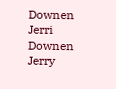Downen Jerri Downen Jerry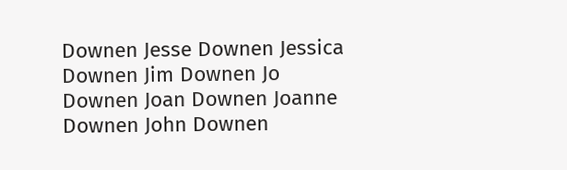Downen Jesse Downen Jessica Downen Jim Downen Jo Downen Joan Downen Joanne Downen John Downen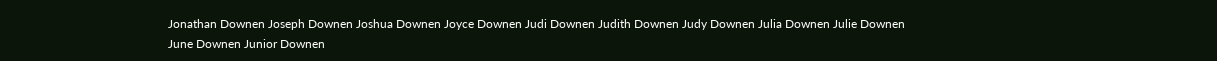Jonathan Downen Joseph Downen Joshua Downen Joyce Downen Judi Downen Judith Downen Judy Downen Julia Downen Julie Downen June Downen Junior Downen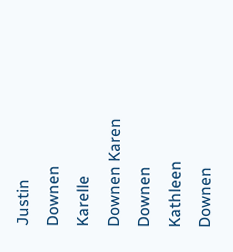Justin Downen Karelle Downen Karen Downen Kathleen Downen